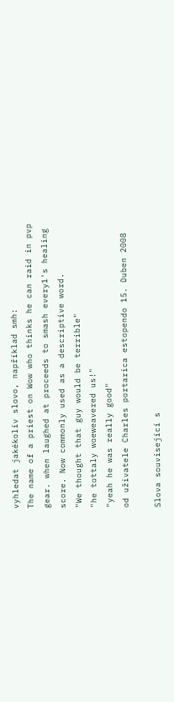vyhledat jakékoliv slovo, například smh:
The name of a priest on Wow who thinks he can raid in pvp gear. when laughed at proceeds to smash every1's healing score. Now commonly used as a descriptive word.
"We thought that guy would be terrible"
"he tottaly woeweavered us!"
"yeah he was really good"
od uživatele Charles portarica estopendo 15. Duben 2008

Slova související s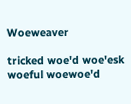Woeweaver

tricked woe'd woe'esk woeful woewoe'd